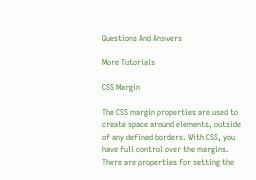Questions And Answers

More Tutorials

CSS Margin

The CSS margin properties are used to create space around elements, outside of any defined borders. With CSS, you have full control over the margins. There are properties for setting the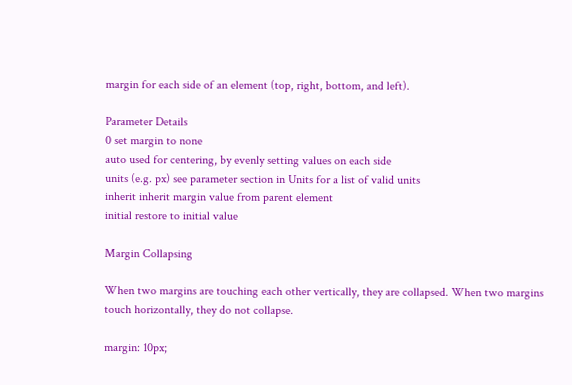margin for each side of an element (top, right, bottom, and left).

Parameter Details
0 set margin to none
auto used for centering, by evenly setting values on each side
units (e.g. px) see parameter section in Units for a list of valid units
inherit inherit margin value from parent element
initial restore to initial value

Margin Collapsing

When two margins are touching each other vertically, they are collapsed. When two margins touch horizontally, they do not collapse.

margin: 10px;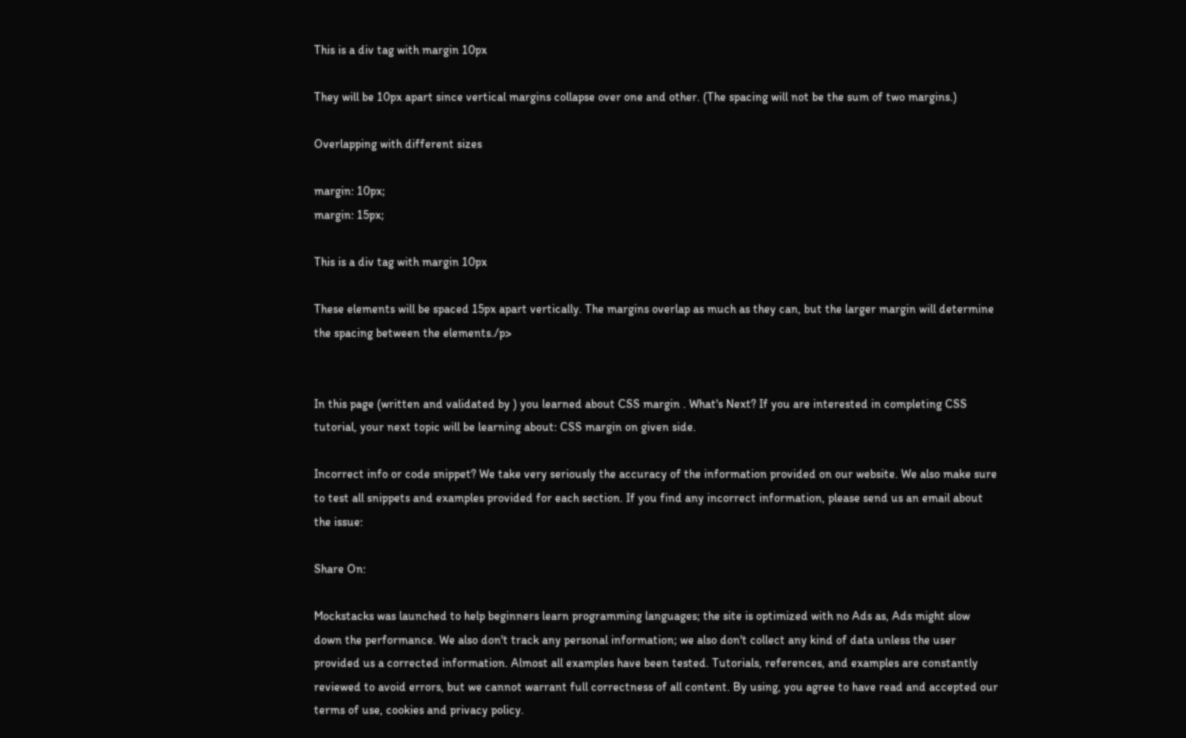This is a div tag with margin 10px

They will be 10px apart since vertical margins collapse over one and other. (The spacing will not be the sum of two margins.)

Overlapping with different sizes

margin: 10px;
margin: 15px;

This is a div tag with margin 10px

These elements will be spaced 15px apart vertically. The margins overlap as much as they can, but the larger margin will determine the spacing between the elements./p>


In this page (written and validated by ) you learned about CSS margin . What's Next? If you are interested in completing CSS tutorial, your next topic will be learning about: CSS margin on given side.

Incorrect info or code snippet? We take very seriously the accuracy of the information provided on our website. We also make sure to test all snippets and examples provided for each section. If you find any incorrect information, please send us an email about the issue:

Share On:

Mockstacks was launched to help beginners learn programming languages; the site is optimized with no Ads as, Ads might slow down the performance. We also don't track any personal information; we also don't collect any kind of data unless the user provided us a corrected information. Almost all examples have been tested. Tutorials, references, and examples are constantly reviewed to avoid errors, but we cannot warrant full correctness of all content. By using, you agree to have read and accepted our terms of use, cookies and privacy policy.